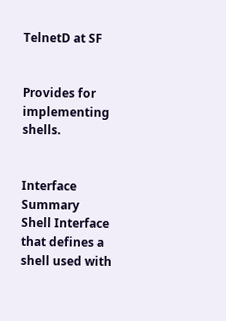TelnetD at SF


Provides for implementing shells.


Interface Summary
Shell Interface that defines a shell used with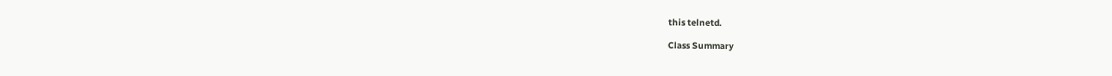this telnetd.

Class Summary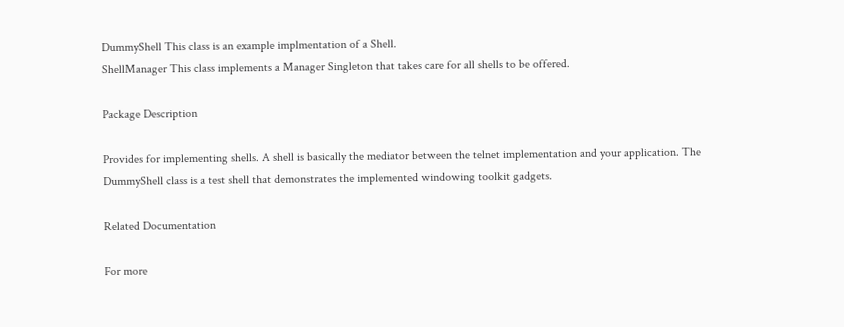DummyShell This class is an example implmentation of a Shell.
ShellManager This class implements a Manager Singleton that takes care for all shells to be offered.

Package Description

Provides for implementing shells. A shell is basically the mediator between the telnet implementation and your application. The DummyShell class is a test shell that demonstrates the implemented windowing toolkit gadgets.

Related Documentation

For more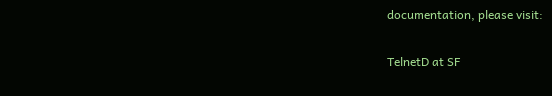documentation, please visit:

TelnetD at SF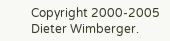Copyright 2000-2005 Dieter Wimberger.